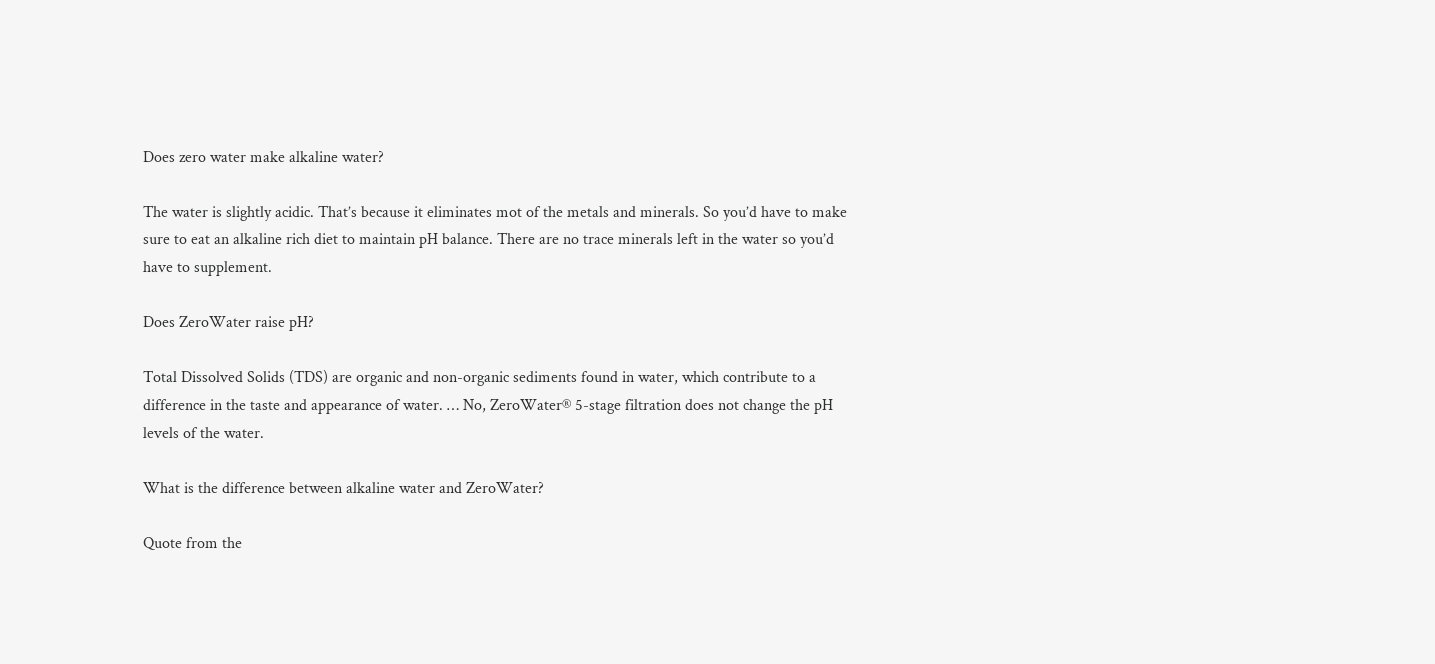Does zero water make alkaline water?

The water is slightly acidic. That’s because it eliminates mot of the metals and minerals. So you’d have to make sure to eat an alkaline rich diet to maintain pH balance. There are no trace minerals left in the water so you’d have to supplement.

Does ZeroWater raise pH?

Total Dissolved Solids (TDS) are organic and non-organic sediments found in water, which contribute to a difference in the taste and appearance of water. … No, ZeroWater® 5-stage filtration does not change the pH levels of the water.

What is the difference between alkaline water and ZeroWater?

Quote from the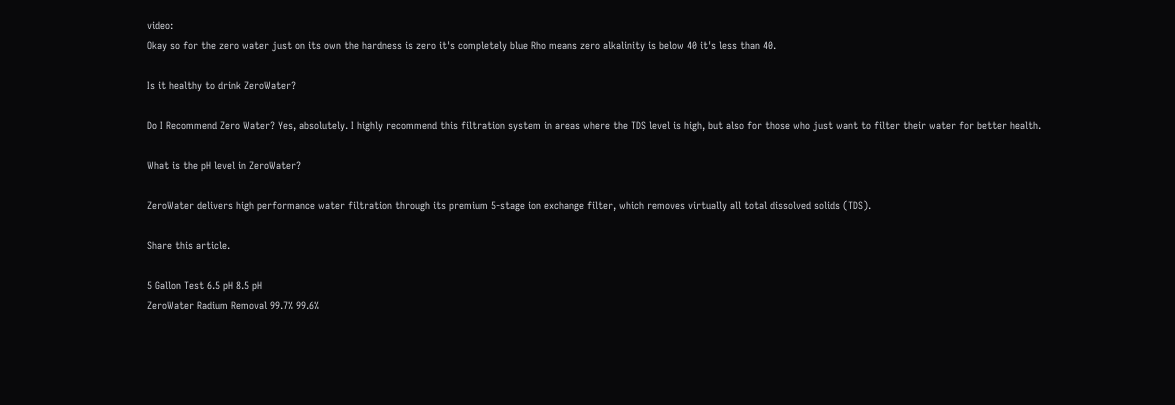video:
Okay so for the zero water just on its own the hardness is zero it's completely blue Rho means zero alkalinity is below 40 it's less than 40.

Is it healthy to drink ZeroWater?

Do I Recommend Zero Water? Yes, absolutely. I highly recommend this filtration system in areas where the TDS level is high, but also for those who just want to filter their water for better health.

What is the pH level in ZeroWater?

ZeroWater delivers high performance water filtration through its premium 5-stage ion exchange filter, which removes virtually all total dissolved solids (TDS).

Share this article.

5 Gallon Test 6.5 pH 8.5 pH
ZeroWater Radium Removal 99.7% 99.6%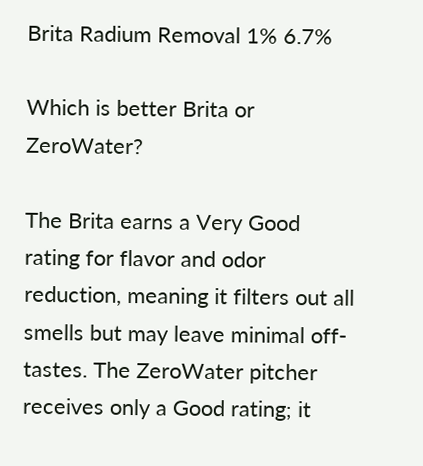Brita Radium Removal 1% 6.7%

Which is better Brita or ZeroWater?

The Brita earns a Very Good rating for flavor and odor reduction, meaning it filters out all smells but may leave minimal off-tastes. The ZeroWater pitcher receives only a Good rating; it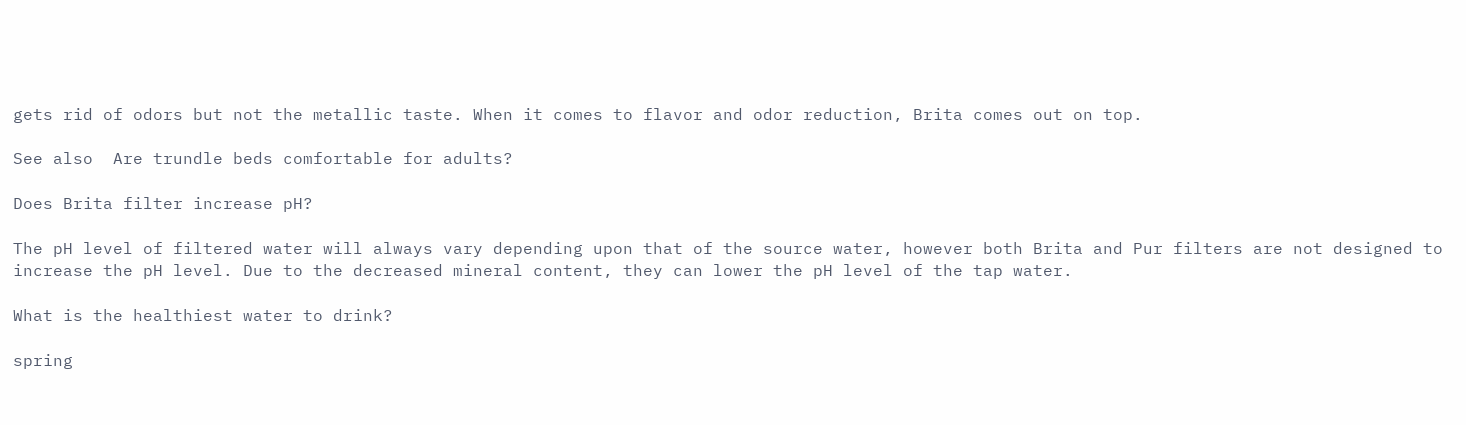gets rid of odors but not the metallic taste. When it comes to flavor and odor reduction, Brita comes out on top.

See also  Are trundle beds comfortable for adults?

Does Brita filter increase pH?

The pH level of filtered water will always vary depending upon that of the source water, however both Brita and Pur filters are not designed to increase the pH level. Due to the decreased mineral content, they can lower the pH level of the tap water.

What is the healthiest water to drink?

spring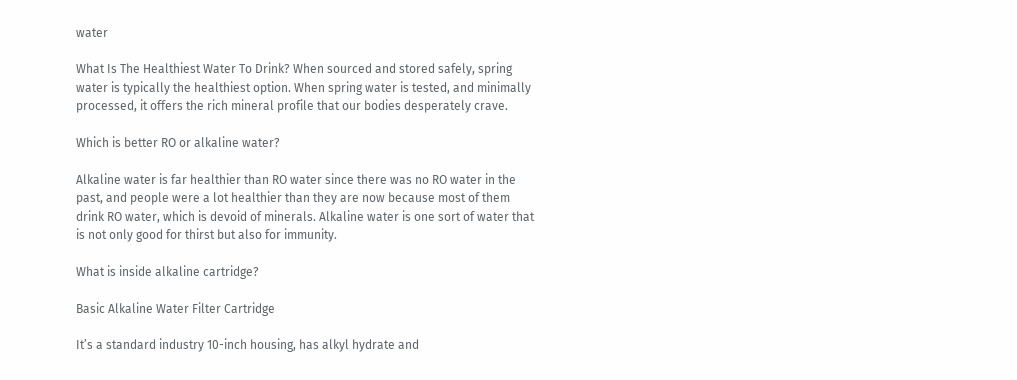water

What Is The Healthiest Water To Drink? When sourced and stored safely, spring water is typically the healthiest option. When spring water is tested, and minimally processed, it offers the rich mineral profile that our bodies desperately crave.

Which is better RO or alkaline water?

Alkaline water is far healthier than RO water since there was no RO water in the past, and people were a lot healthier than they are now because most of them drink RO water, which is devoid of minerals. Alkaline water is one sort of water that is not only good for thirst but also for immunity.

What is inside alkaline cartridge?

Basic Alkaline Water Filter Cartridge

It’s a standard industry 10-inch housing, has alkyl hydrate and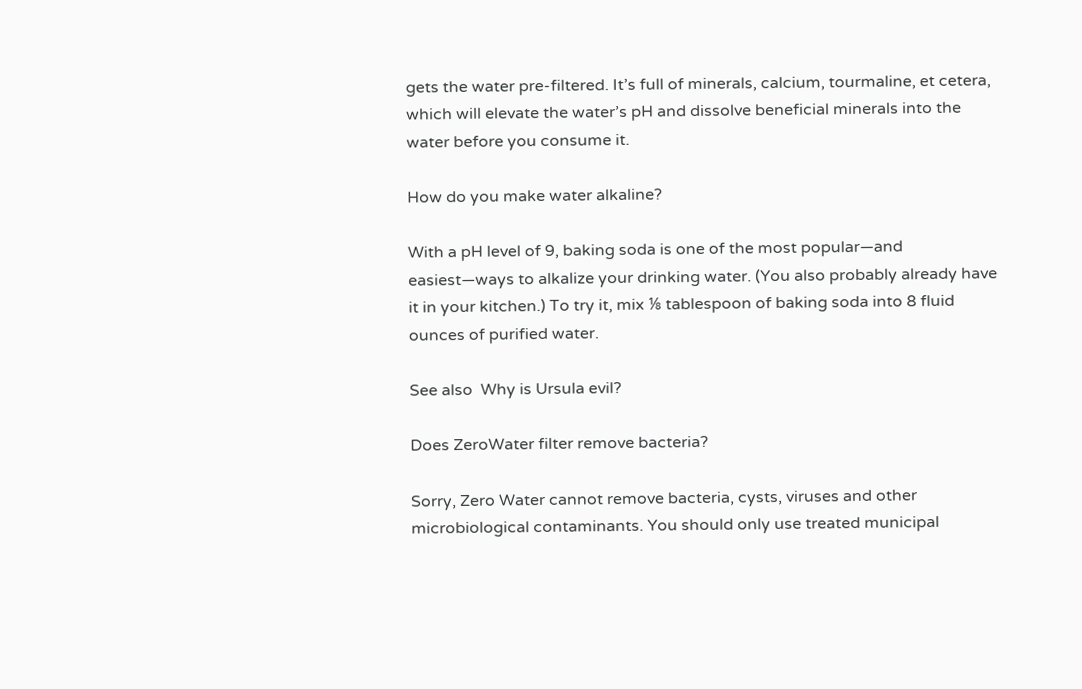gets the water pre-filtered. It’s full of minerals, calcium, tourmaline, et cetera, which will elevate the water’s pH and dissolve beneficial minerals into the water before you consume it.

How do you make water alkaline?

With a pH level of 9, baking soda is one of the most popular—and easiest—ways to alkalize your drinking water. (You also probably already have it in your kitchen.) To try it, mix ⅛ tablespoon of baking soda into 8 fluid ounces of purified water.

See also  Why is Ursula evil?

Does ZeroWater filter remove bacteria?

Sorry, Zero Water cannot remove bacteria, cysts, viruses and other microbiological contaminants. You should only use treated municipal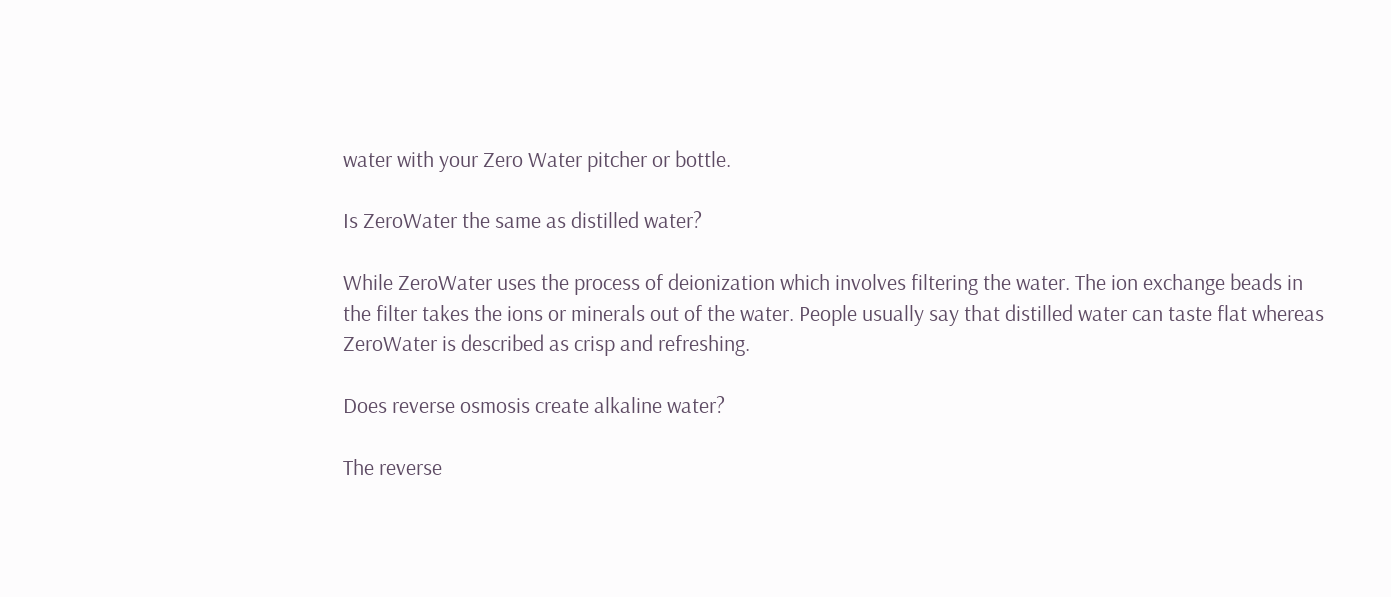water with your Zero Water pitcher or bottle.

Is ZeroWater the same as distilled water?

While ZeroWater uses the process of deionization which involves filtering the water. The ion exchange beads in the filter takes the ions or minerals out of the water. People usually say that distilled water can taste flat whereas ZeroWater is described as crisp and refreshing.

Does reverse osmosis create alkaline water?

The reverse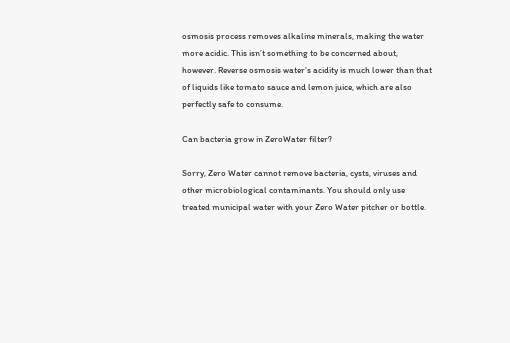osmosis process removes alkaline minerals, making the water more acidic. This isn’t something to be concerned about, however. Reverse osmosis water’s acidity is much lower than that of liquids like tomato sauce and lemon juice, which are also perfectly safe to consume.

Can bacteria grow in ZeroWater filter?

Sorry, Zero Water cannot remove bacteria, cysts, viruses and other microbiological contaminants. You should only use treated municipal water with your Zero Water pitcher or bottle.